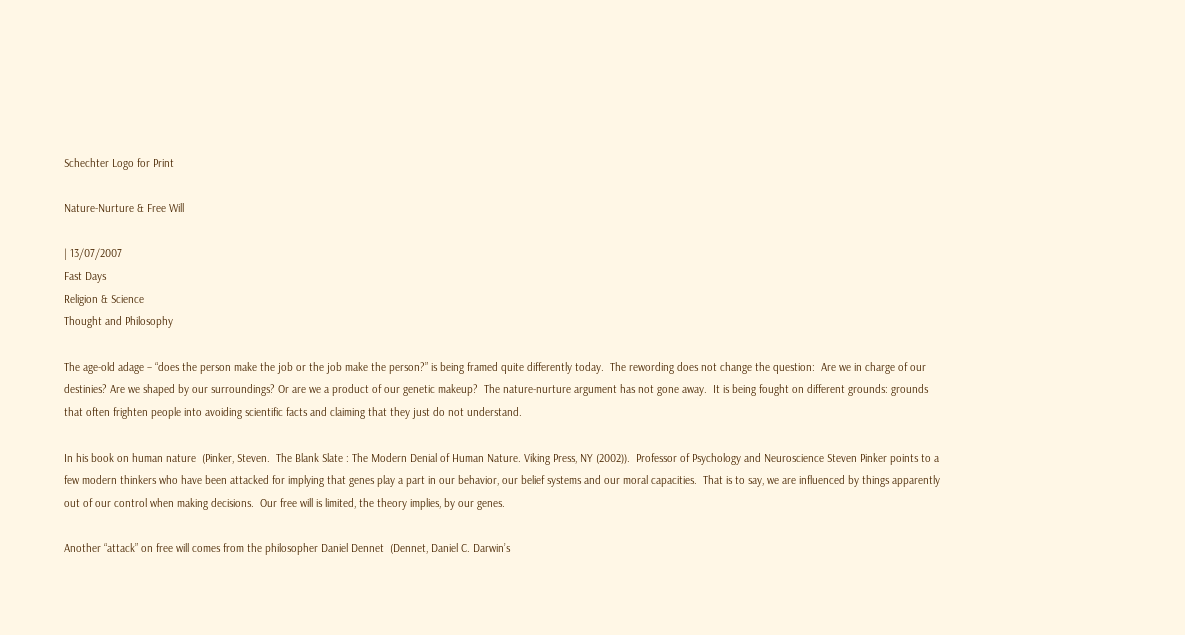Schechter Logo for Print

Nature-Nurture & Free Will

| 13/07/2007
Fast Days
Religion & Science
Thought and Philosophy

The age-old adage – “does the person make the job or the job make the person?” is being framed quite differently today.  The rewording does not change the question:  Are we in charge of our destinies? Are we shaped by our surroundings? Or are we a product of our genetic makeup?  The nature-nurture argument has not gone away.  It is being fought on different grounds: grounds that often frighten people into avoiding scientific facts and claiming that they just do not understand.

In his book on human nature  (Pinker, Steven.  The Blank Slate : The Modern Denial of Human Nature. Viking Press, NY (2002)).  Professor of Psychology and Neuroscience Steven Pinker points to a few modern thinkers who have been attacked for implying that genes play a part in our behavior, our belief systems and our moral capacities.  That is to say, we are influenced by things apparently out of our control when making decisions.  Our free will is limited, the theory implies, by our genes.

Another “attack” on free will comes from the philosopher Daniel Dennet  (Dennet, Daniel C. Darwin’s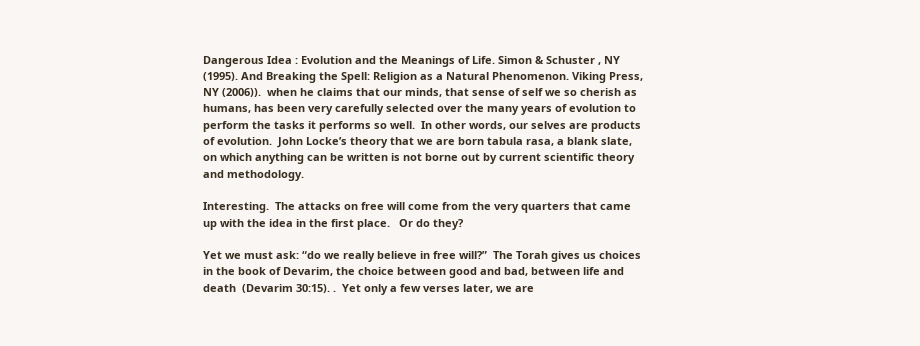Dangerous Idea : Evolution and the Meanings of Life. Simon & Schuster , NY (1995). And Breaking the Spell: Religion as a Natural Phenomenon. Viking Press, NY (2006)).  when he claims that our minds, that sense of self we so cherish as humans, has been very carefully selected over the many years of evolution to perform the tasks it performs so well.  In other words, our selves are products of evolution.  John Locke’s theory that we are born tabula rasa, a blank slate, on which anything can be written is not borne out by current scientific theory and methodology.

Interesting.  The attacks on free will come from the very quarters that came up with the idea in the first place.   Or do they?

Yet we must ask: “do we really believe in free will?”  The Torah gives us choices in the book of Devarim, the choice between good and bad, between life and death  (Devarim 30:15). .  Yet only a few verses later, we are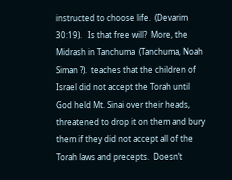instructed to choose life.  (Devarim 30:19).   Is that free will?  More, the Midrash in Tanchuma  (Tanchuma, Noah Siman ?).  teaches that the children of Israel did not accept the Torah until God held Mt. Sinai over their heads, threatened to drop it on them and bury them if they did not accept all of the Torah laws and precepts.  Doesn’t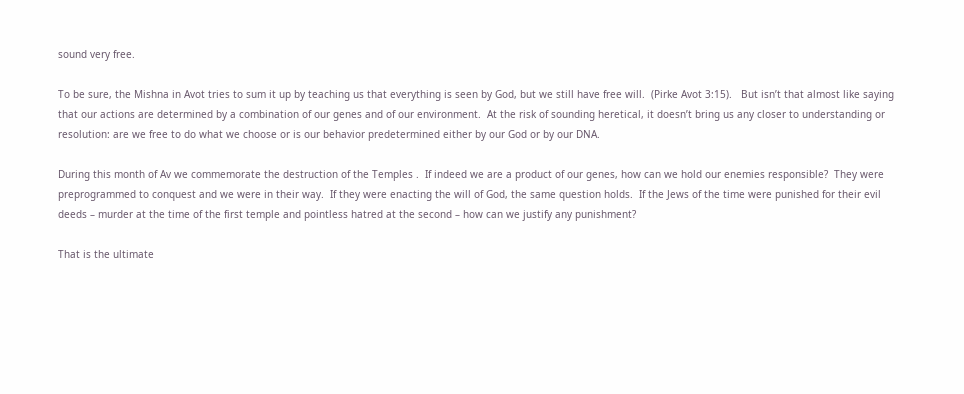sound very free.

To be sure, the Mishna in Avot tries to sum it up by teaching us that everything is seen by God, but we still have free will.  (Pirke Avot 3:15).   But isn’t that almost like saying that our actions are determined by a combination of our genes and of our environment.  At the risk of sounding heretical, it doesn’t bring us any closer to understanding or resolution: are we free to do what we choose or is our behavior predetermined either by our God or by our DNA.

During this month of Av we commemorate the destruction of the Temples .  If indeed we are a product of our genes, how can we hold our enemies responsible?  They were preprogrammed to conquest and we were in their way.  If they were enacting the will of God, the same question holds.  If the Jews of the time were punished for their evil deeds – murder at the time of the first temple and pointless hatred at the second – how can we justify any punishment?

That is the ultimate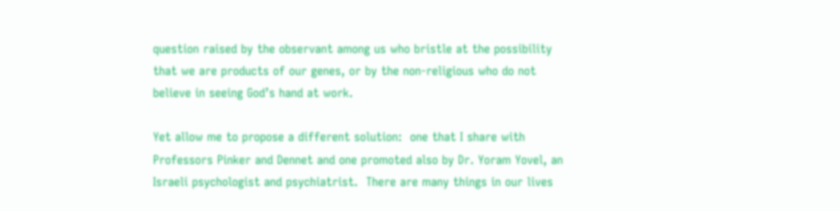question raised by the observant among us who bristle at the possibility that we are products of our genes, or by the non-religious who do not believe in seeing God’s hand at work.

Yet allow me to propose a different solution:  one that I share with Professors Pinker and Dennet and one promoted also by Dr. Yoram Yovel, an Israeli psychologist and psychiatrist.  There are many things in our lives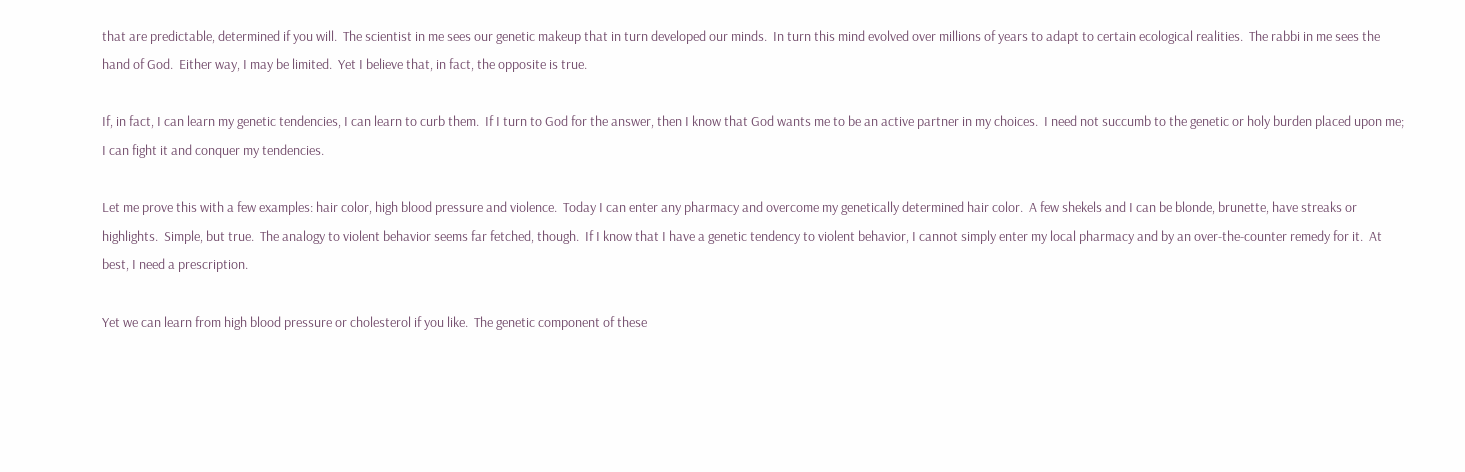that are predictable, determined if you will.  The scientist in me sees our genetic makeup that in turn developed our minds.  In turn this mind evolved over millions of years to adapt to certain ecological realities.  The rabbi in me sees the hand of God.  Either way, I may be limited.  Yet I believe that, in fact, the opposite is true.

If, in fact, I can learn my genetic tendencies, I can learn to curb them.  If I turn to God for the answer, then I know that God wants me to be an active partner in my choices.  I need not succumb to the genetic or holy burden placed upon me; I can fight it and conquer my tendencies.

Let me prove this with a few examples: hair color, high blood pressure and violence.  Today I can enter any pharmacy and overcome my genetically determined hair color.  A few shekels and I can be blonde, brunette, have streaks or highlights.  Simple, but true.  The analogy to violent behavior seems far fetched, though.  If I know that I have a genetic tendency to violent behavior, I cannot simply enter my local pharmacy and by an over-the-counter remedy for it.  At best, I need a prescription.

Yet we can learn from high blood pressure or cholesterol if you like.  The genetic component of these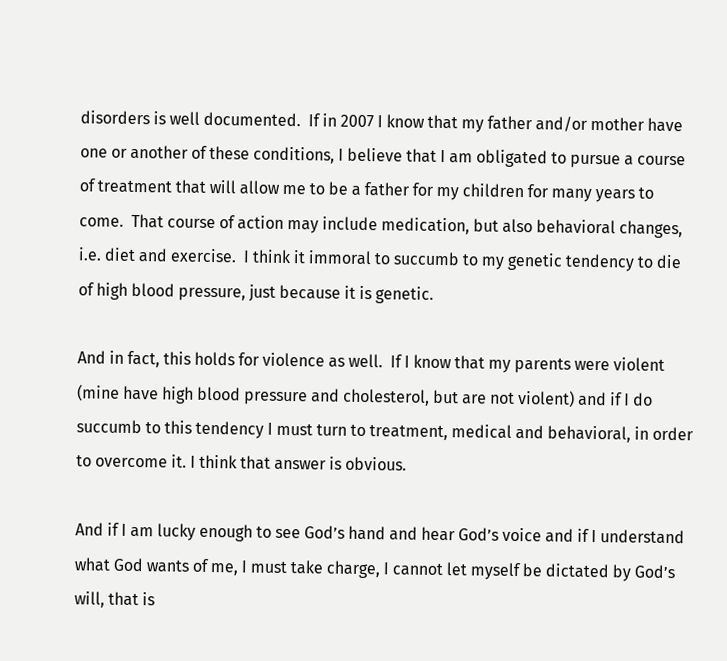disorders is well documented.  If in 2007 I know that my father and/or mother have one or another of these conditions, I believe that I am obligated to pursue a course of treatment that will allow me to be a father for my children for many years to come.  That course of action may include medication, but also behavioral changes, i.e. diet and exercise.  I think it immoral to succumb to my genetic tendency to die of high blood pressure, just because it is genetic.

And in fact, this holds for violence as well.  If I know that my parents were violent (mine have high blood pressure and cholesterol, but are not violent) and if I do succumb to this tendency I must turn to treatment, medical and behavioral, in order to overcome it. I think that answer is obvious.

And if I am lucky enough to see God’s hand and hear God’s voice and if I understand what God wants of me, I must take charge, I cannot let myself be dictated by God’s will, that is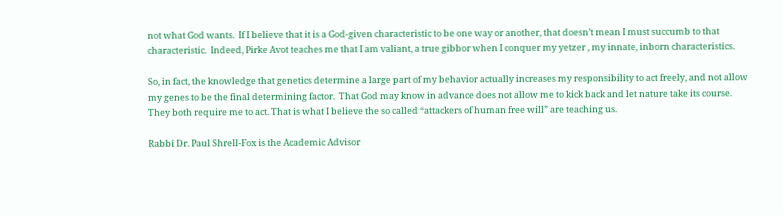not what God wants.  If I believe that it is a God-given characteristic to be one way or another, that doesn’t mean I must succumb to that characteristic.  Indeed, Pirke Avot teaches me that I am valiant, a true gibbor when I conquer my yetzer , my innate, inborn characteristics.

So, in fact, the knowledge that genetics determine a large part of my behavior actually increases my responsibility to act freely, and not allow my genes to be the final determining factor.  That God may know in advance does not allow me to kick back and let nature take its course.  They both require me to act. That is what I believe the so called “attackers of human free will” are teaching us.

Rabbi Dr. Paul Shrell-Fox is the Academic Advisor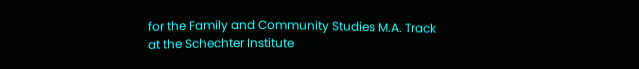for the Family and Community Studies M.A. Track at the Schechter Institute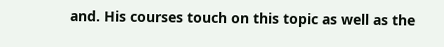and. His courses touch on this topic as well as the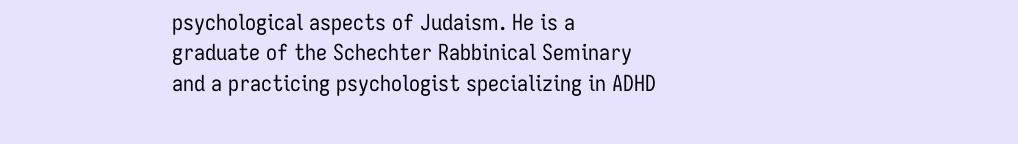psychological aspects of Judaism. He is a graduate of the Schechter Rabbinical Seminary and a practicing psychologist specializing in ADHD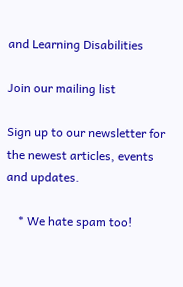and Learning Disabilities

Join our mailing list

Sign up to our newsletter for the newest articles, events and updates.

    * We hate spam too!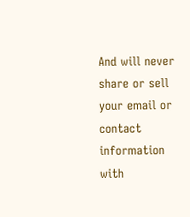And will never share or sell your email or contact information with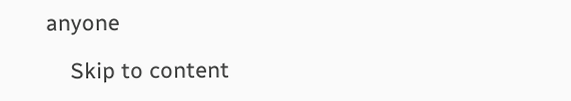anyone

    Skip to content